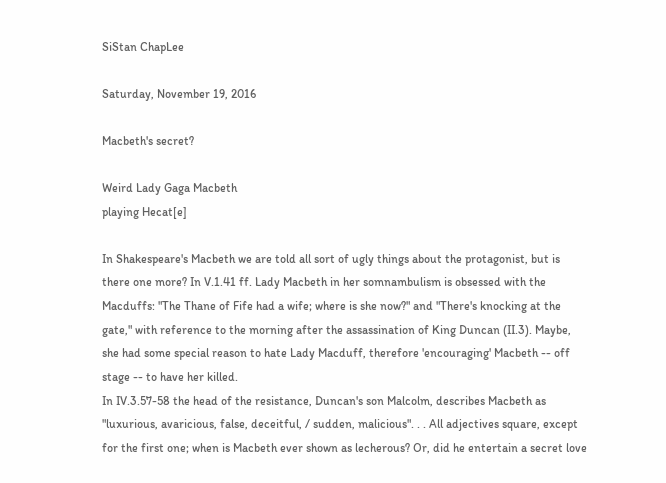SiStan ChapLee

Saturday, November 19, 2016

Macbeth's secret?

Weird Lady Gaga Macbeth
playing Hecat[e]

In Shakespeare's Macbeth we are told all sort of ugly things about the protagonist, but is there one more? In V.1.41 ff. Lady Macbeth in her somnambulism is obsessed with the Macduffs: "The Thane of Fife had a wife; where is she now?" and "There's knocking at the gate," with reference to the morning after the assassination of King Duncan (II.3). Maybe, she had some special reason to hate Lady Macduff, therefore 'encouraging' Macbeth -- off stage -- to have her killed.
In IV.3.57-58 the head of the resistance, Duncan's son Malcolm, describes Macbeth as "luxurious, avaricious, false, deceitful, / sudden, malicious". . . All adjectives square, except for the first one; when is Macbeth ever shown as lecherous? Or, did he entertain a secret love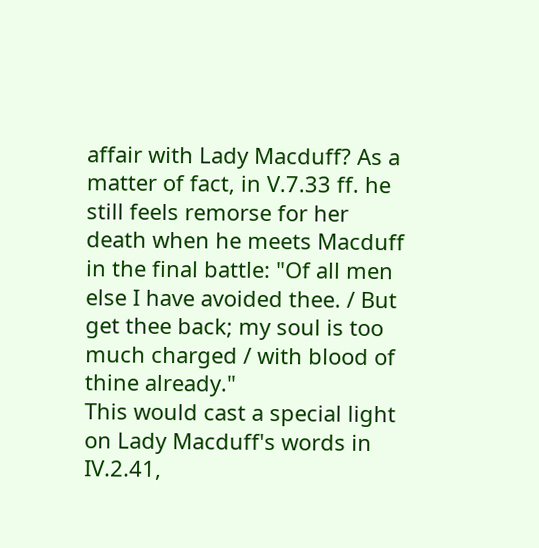affair with Lady Macduff? As a matter of fact, in V.7.33 ff. he still feels remorse for her death when he meets Macduff in the final battle: "Of all men else I have avoided thee. / But get thee back; my soul is too much charged / with blood of thine already."
This would cast a special light on Lady Macduff's words in IV.2.41,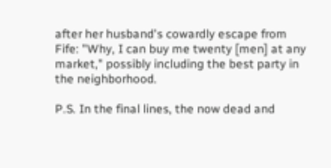after her husband's cowardly escape from Fife: "Why, I can buy me twenty [men] at any market," possibly including the best party in the neighborhood.

P.S. In the final lines, the now dead and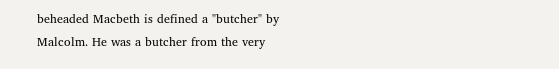beheaded Macbeth is defined a "butcher" by Malcolm. He was a butcher from the very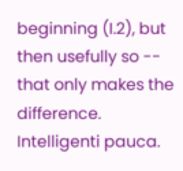beginning (I.2), but then usefully so -- that only makes the difference. Intelligenti pauca.